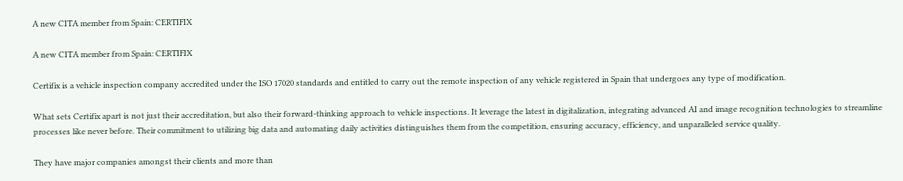A new CITA member from Spain: CERTIFIX

A new CITA member from Spain: CERTIFIX

Certifix is a vehicle inspection company accredited under the ISO 17020 standards and entitled to carry out the remote inspection of any vehicle registered in Spain that undergoes any type of modification.

What sets Certifix apart is not just their accreditation, but also their forward-thinking approach to vehicle inspections. It leverage the latest in digitalization, integrating advanced AI and image recognition technologies to streamline processes like never before. Their commitment to utilizing big data and automating daily activities distinguishes them from the competition, ensuring accuracy, efficiency, and unparalleled service quality.

They have major companies amongst their clients and more than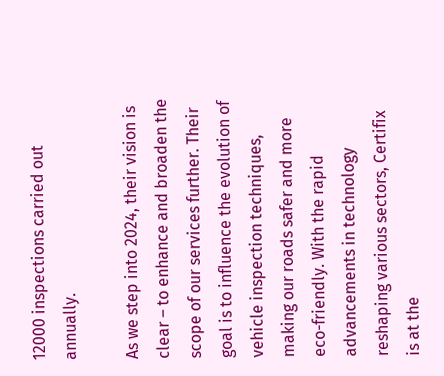12000 inspections carried out annually.

As we step into 2024, their vision is clear – to enhance and broaden the scope of our services further. Their goal is to influence the evolution of vehicle inspection techniques, making our roads safer and more eco-friendly. With the rapid advancements in technology reshaping various sectors, Certifix is at the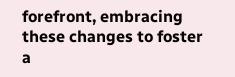forefront, embracing these changes to foster a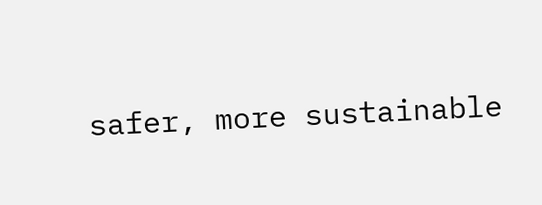safer, more sustainable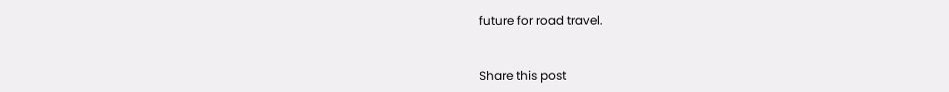future for road travel.


Share this post